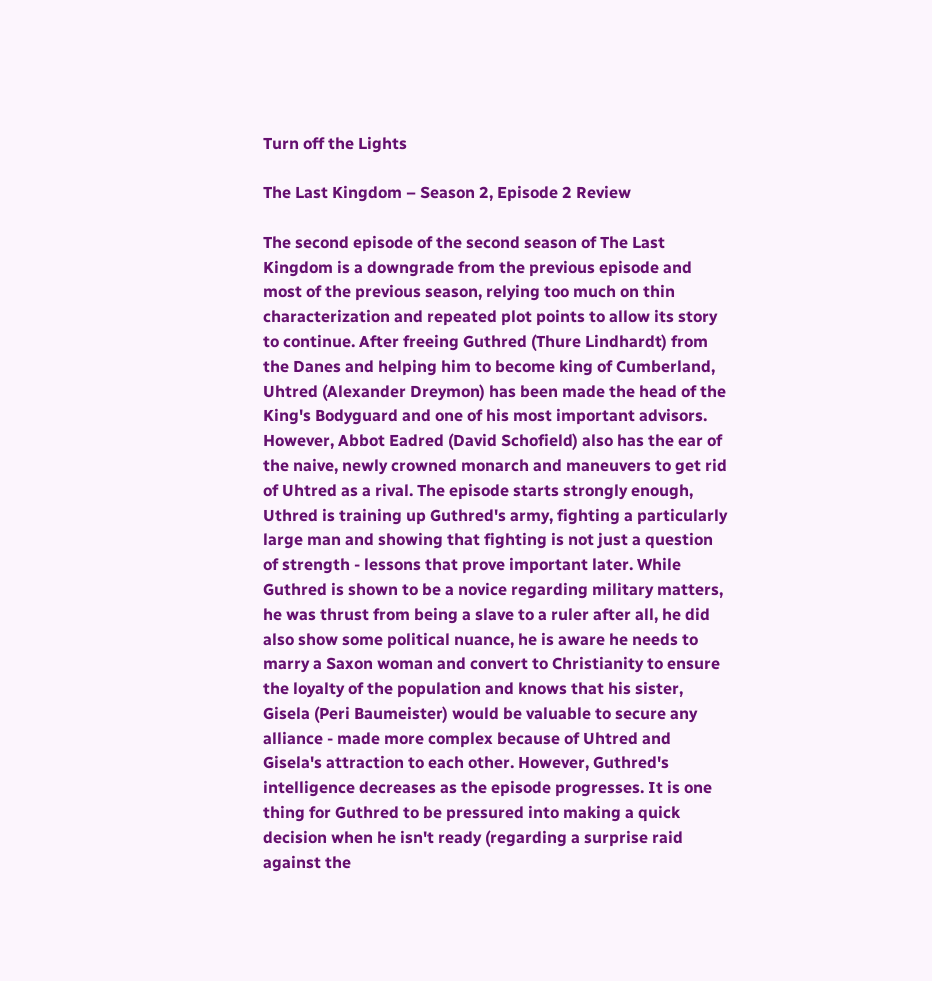Turn off the Lights

The Last Kingdom – Season 2, Episode 2 Review

The second episode of the second season of The Last Kingdom is a downgrade from the previous episode and most of the previous season, relying too much on thin characterization and repeated plot points to allow its story to continue. After freeing Guthred (Thure Lindhardt) from the Danes and helping him to become king of Cumberland, Uhtred (Alexander Dreymon) has been made the head of the King's Bodyguard and one of his most important advisors. However, Abbot Eadred (David Schofield) also has the ear of the naive, newly crowned monarch and maneuvers to get rid of Uhtred as a rival. The episode starts strongly enough, Uthred is training up Guthred's army, fighting a particularly large man and showing that fighting is not just a question of strength - lessons that prove important later. While Guthred is shown to be a novice regarding military matters, he was thrust from being a slave to a ruler after all, he did also show some political nuance, he is aware he needs to marry a Saxon woman and convert to Christianity to ensure the loyalty of the population and knows that his sister, Gisela (Peri Baumeister) would be valuable to secure any alliance - made more complex because of Uhtred and Gisela's attraction to each other. However, Guthred's intelligence decreases as the episode progresses. It is one thing for Guthred to be pressured into making a quick decision when he isn't ready (regarding a surprise raid against the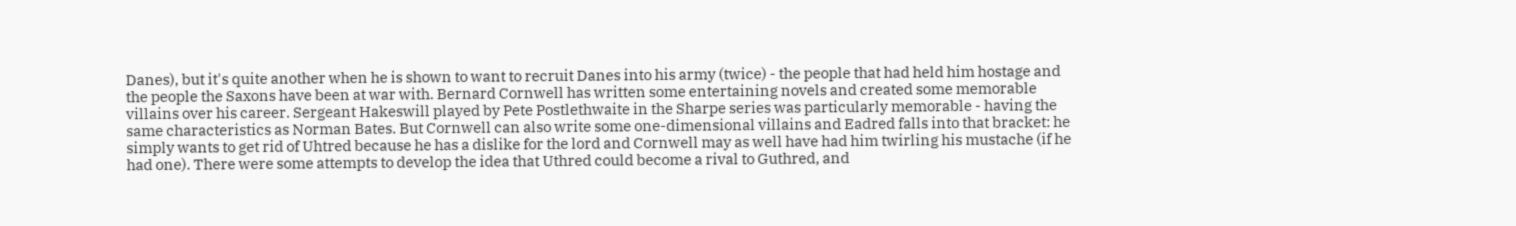Danes), but it's quite another when he is shown to want to recruit Danes into his army (twice) - the people that had held him hostage and the people the Saxons have been at war with. Bernard Cornwell has written some entertaining novels and created some memorable villains over his career. Sergeant Hakeswill played by Pete Postlethwaite in the Sharpe series was particularly memorable - having the same characteristics as Norman Bates. But Cornwell can also write some one-dimensional villains and Eadred falls into that bracket: he simply wants to get rid of Uhtred because he has a dislike for the lord and Cornwell may as well have had him twirling his mustache (if he had one). There were some attempts to develop the idea that Uthred could become a rival to Guthred, and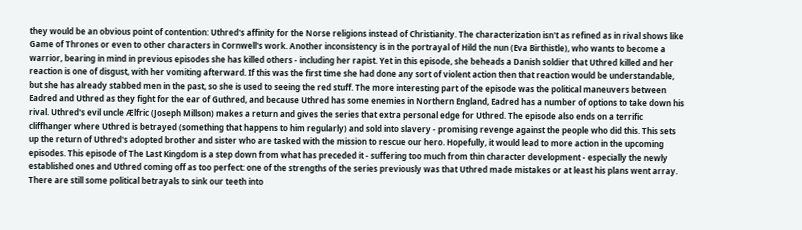they would be an obvious point of contention: Uthred's affinity for the Norse religions instead of Christianity. The characterization isn't as refined as in rival shows like Game of Thrones or even to other characters in Cornwell's work. Another inconsistency is in the portrayal of Hild the nun (Eva Birthistle), who wants to become a warrior, bearing in mind in previous episodes she has killed others - including her rapist. Yet in this episode, she beheads a Danish soldier that Uthred killed and her reaction is one of disgust, with her vomiting afterward. If this was the first time she had done any sort of violent action then that reaction would be understandable, but she has already stabbed men in the past, so she is used to seeing the red stuff. The more interesting part of the episode was the political maneuvers between Eadred and Uthred as they fight for the ear of Guthred, and because Uthred has some enemies in Northern England, Eadred has a number of options to take down his rival. Uthred's evil uncle Ælfric (Joseph Millson) makes a return and gives the series that extra personal edge for Uthred. The episode also ends on a terrific cliffhanger where Uthred is betrayed (something that happens to him regularly) and sold into slavery - promising revenge against the people who did this. This sets up the return of Uthred's adopted brother and sister who are tasked with the mission to rescue our hero. Hopefully, it would lead to more action in the upcoming episodes. This episode of The Last Kingdom is a step down from what has preceded it - suffering too much from thin character development - especially the newly established ones and Uthred coming off as too perfect: one of the strengths of the series previously was that Uthred made mistakes or at least his plans went array. There are still some political betrayals to sink our teeth into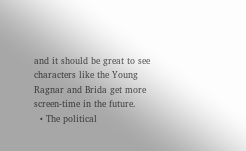and it should be great to see characters like the Young Ragnar and Brida get more screen-time in the future.
  • The political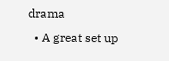drama
  • A great set up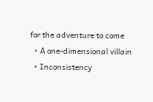for the adventure to come
  • A one-dimensional villain
  • Inconsistency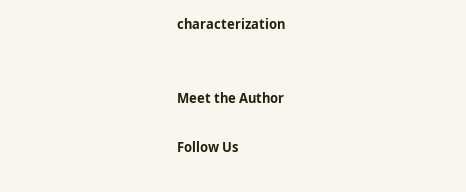characterization


Meet the Author

Follow Us